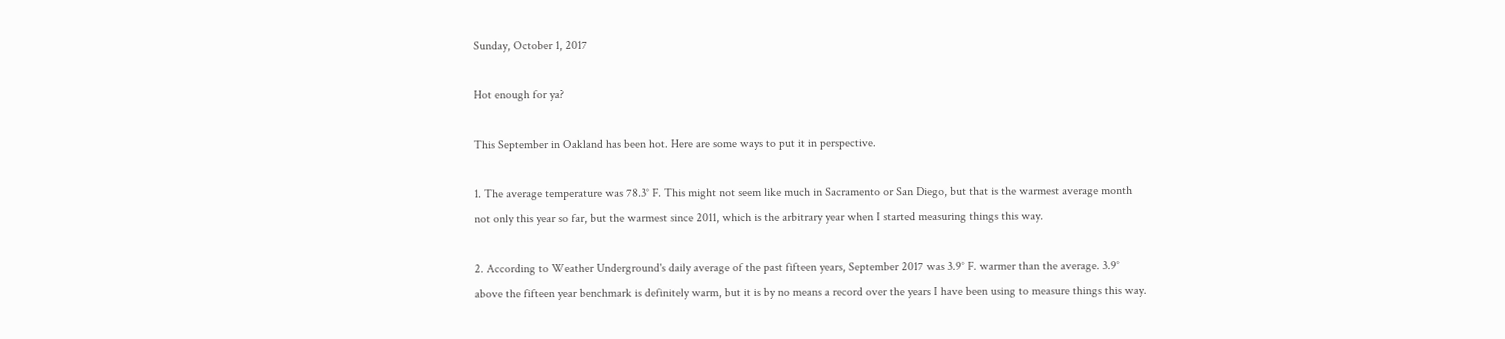Sunday, October 1, 2017

Hot enough for ya?

This September in Oakland has been hot. Here are some ways to put it in perspective.

1. The average temperature was 78.3° F. This might not seem like much in Sacramento or San Diego, but that is the warmest average month not only this year so far, but the warmest since 2011, which is the arbitrary year when I started measuring things this way.

2. According to Weather Underground's daily average of the past fifteen years, September 2017 was 3.9° F. warmer than the average. 3.9° above the fifteen year benchmark is definitely warm, but it is by no means a record over the years I have been using to measure things this way.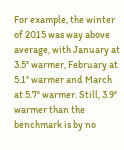For example, the winter of 2015 was way above average, with January at 3.5° warmer, February at 5.1° warmer and March at 5.7° warmer. Still, 3.9° warmer than the benchmark is by no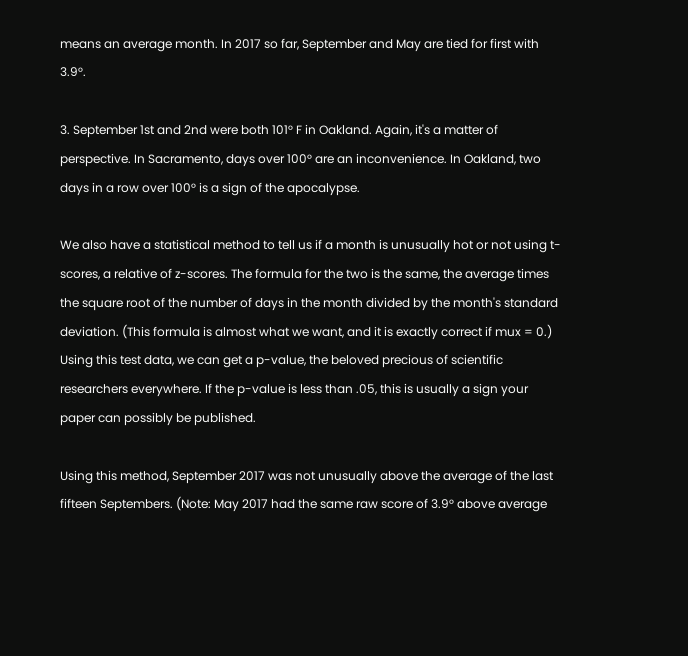means an average month. In 2017 so far, September and May are tied for first with 3.9°.

3. September 1st and 2nd were both 101° F in Oakland. Again, it's a matter of perspective. In Sacramento, days over 100° are an inconvenience. In Oakland, two days in a row over 100° is a sign of the apocalypse.

We also have a statistical method to tell us if a month is unusually hot or not using t-scores, a relative of z-scores. The formula for the two is the same, the average times the square root of the number of days in the month divided by the month's standard deviation. (This formula is almost what we want, and it is exactly correct if mux = 0.) Using this test data, we can get a p-value, the beloved precious of scientific researchers everywhere. If the p-value is less than .05, this is usually a sign your paper can possibly be published.

Using this method, September 2017 was not unusually above the average of the last fifteen Septembers. (Note: May 2017 had the same raw score of 3.9° above average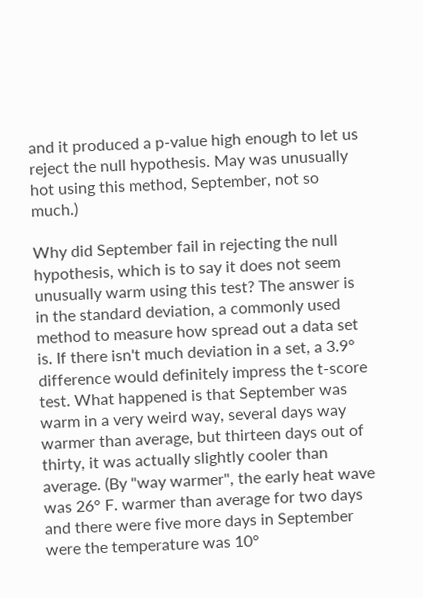and it produced a p-value high enough to let us reject the null hypothesis. May was unusually hot using this method, September, not so much.)

Why did September fail in rejecting the null hypothesis, which is to say it does not seem unusually warm using this test? The answer is in the standard deviation, a commonly used method to measure how spread out a data set is. If there isn't much deviation in a set, a 3.9° difference would definitely impress the t-score test. What happened is that September was warm in a very weird way, several days way warmer than average, but thirteen days out of thirty, it was actually slightly cooler than average. (By "way warmer", the early heat wave was 26° F. warmer than average for two days and there were five more days in September were the temperature was 10°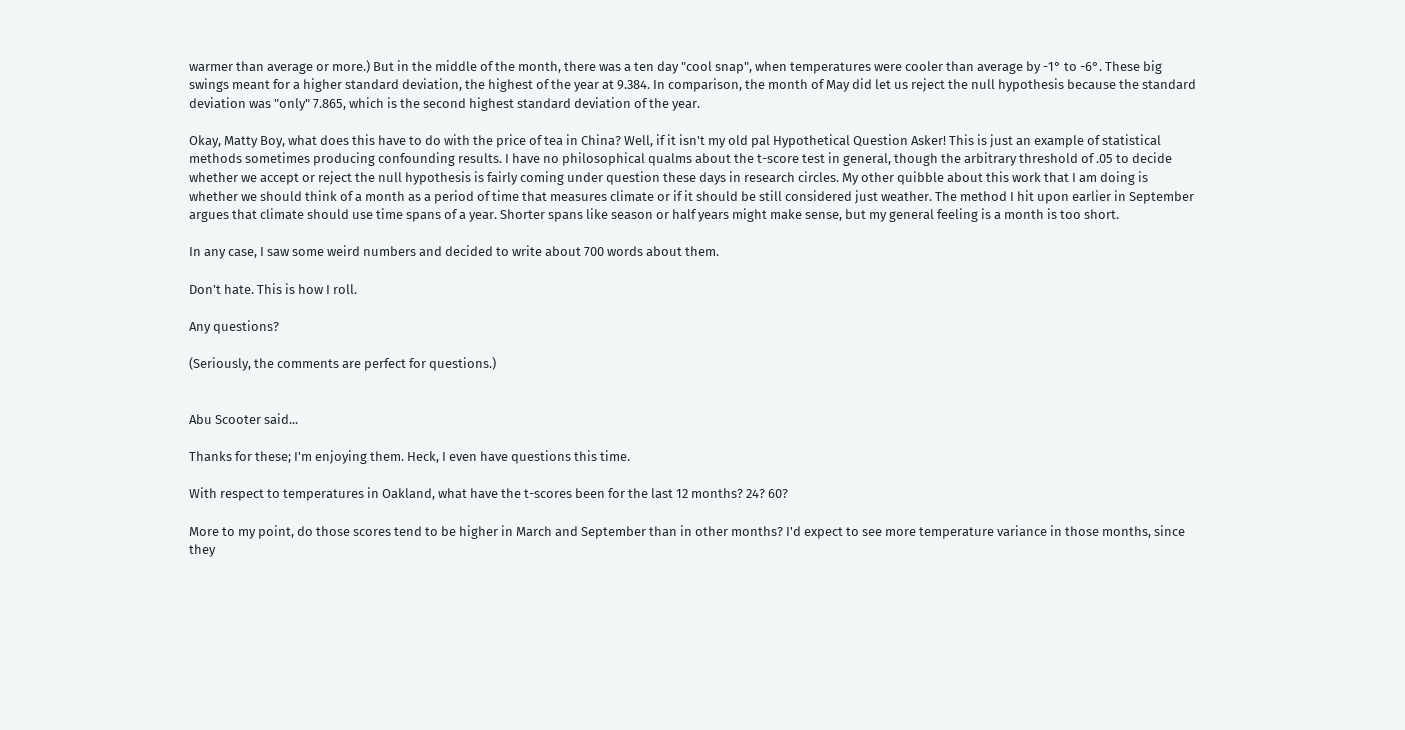warmer than average or more.) But in the middle of the month, there was a ten day "cool snap", when temperatures were cooler than average by -1° to -6°. These big swings meant for a higher standard deviation, the highest of the year at 9.384. In comparison, the month of May did let us reject the null hypothesis because the standard deviation was "only" 7.865, which is the second highest standard deviation of the year.

Okay, Matty Boy, what does this have to do with the price of tea in China? Well, if it isn't my old pal Hypothetical Question Asker! This is just an example of statistical methods sometimes producing confounding results. I have no philosophical qualms about the t-score test in general, though the arbitrary threshold of .05 to decide whether we accept or reject the null hypothesis is fairly coming under question these days in research circles. My other quibble about this work that I am doing is whether we should think of a month as a period of time that measures climate or if it should be still considered just weather. The method I hit upon earlier in September argues that climate should use time spans of a year. Shorter spans like season or half years might make sense, but my general feeling is a month is too short.

In any case, I saw some weird numbers and decided to write about 700 words about them.

Don't hate. This is how I roll.

Any questions?

(Seriously, the comments are perfect for questions.)


Abu Scooter said...

Thanks for these; I'm enjoying them. Heck, I even have questions this time.

With respect to temperatures in Oakland, what have the t-scores been for the last 12 months? 24? 60?

More to my point, do those scores tend to be higher in March and September than in other months? I'd expect to see more temperature variance in those months, since they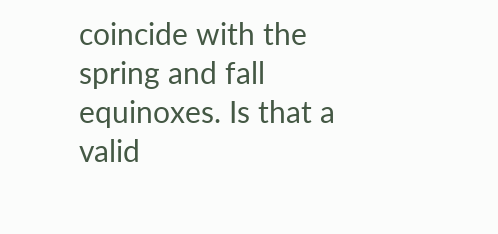coincide with the spring and fall equinoxes. Is that a valid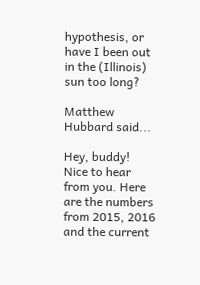hypothesis, or have I been out in the (Illinois) sun too long?

Matthew Hubbard said...

Hey, buddy! Nice to hear from you. Here are the numbers from 2015, 2016 and the current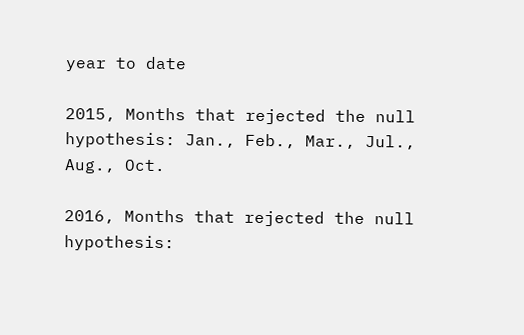year to date

2015, Months that rejected the null hypothesis: Jan., Feb., Mar., Jul., Aug., Oct.

2016, Months that rejected the null hypothesis: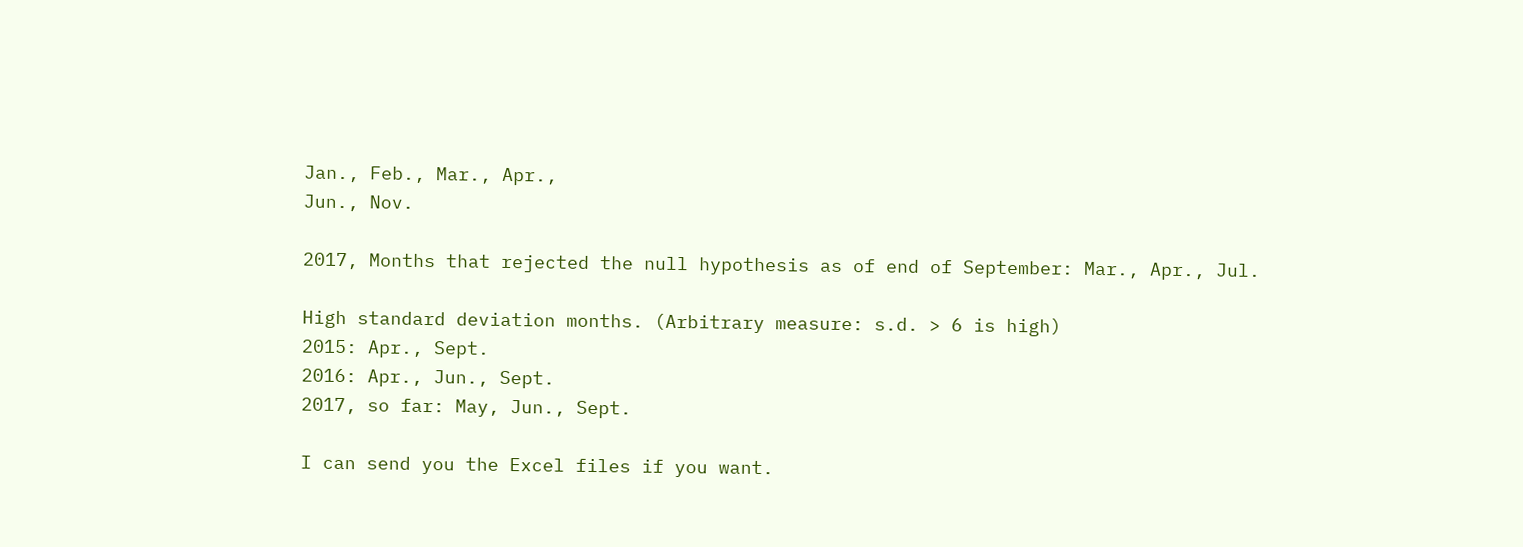Jan., Feb., Mar., Apr.,
Jun., Nov.

2017, Months that rejected the null hypothesis as of end of September: Mar., Apr., Jul.

High standard deviation months. (Arbitrary measure: s.d. > 6 is high)
2015: Apr., Sept.
2016: Apr., Jun., Sept.
2017, so far: May, Jun., Sept.

I can send you the Excel files if you want.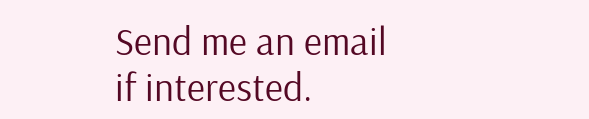Send me an email if interested.